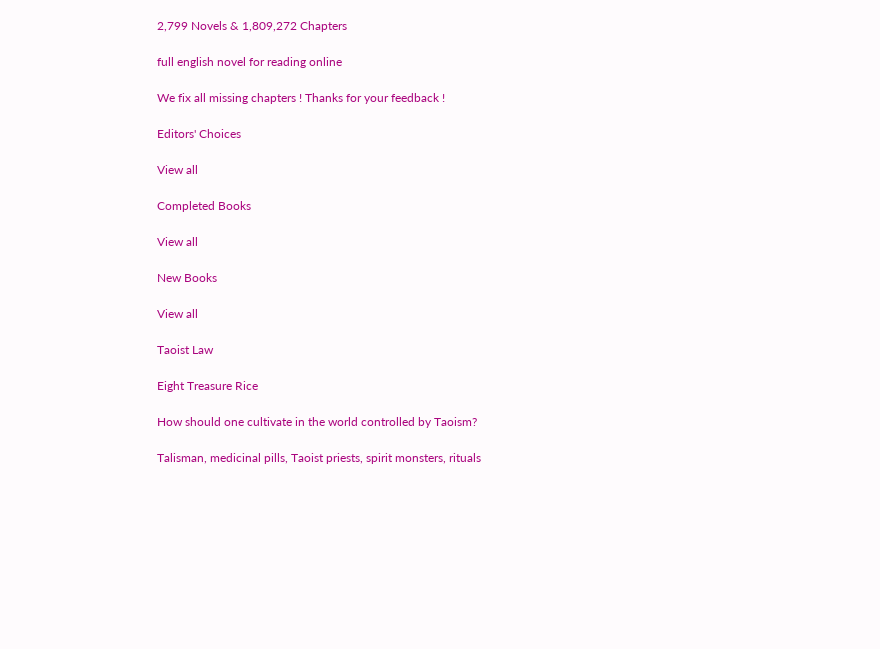2,799 Novels & 1,809,272 Chapters

full english novel for reading online

We fix all missing chapters ! Thanks for your feedback !

Editors' Choices

View all

Completed Books

View all

New Books

View all

Taoist Law

Eight Treasure Rice

How should one cultivate in the world controlled by Taoism?

Talisman, medicinal pills, Taoist priests, spirit monsters, rituals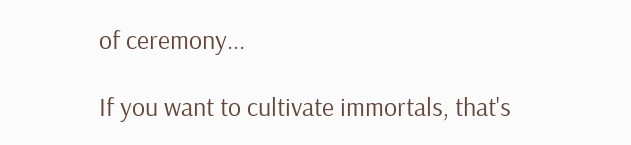of ceremony...

If you want to cultivate immortals, that's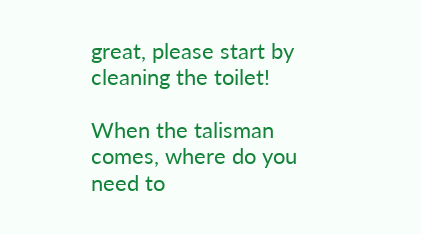great, please start by cleaning the toilet!

When the talisman comes, where do you need to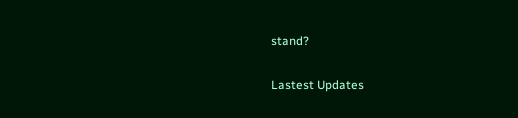stand?

Lastest Updates